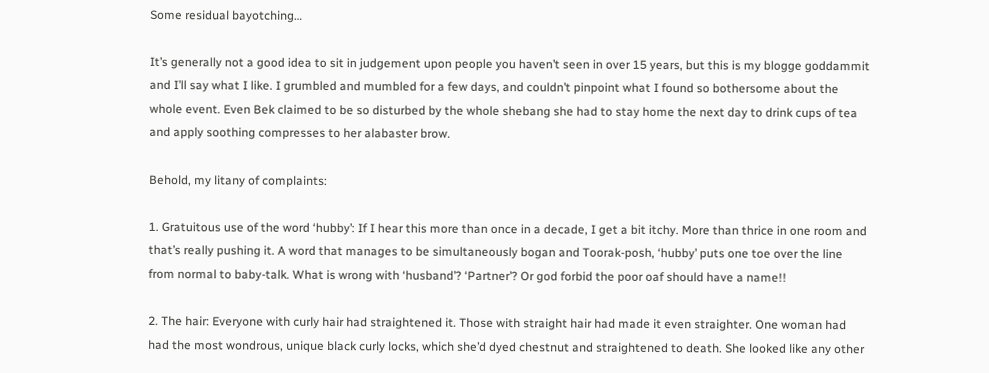Some residual bayotching…

It’s generally not a good idea to sit in judgement upon people you haven’t seen in over 15 years, but this is my blogge goddammit and I’ll say what I like. I grumbled and mumbled for a few days, and couldn’t pinpoint what I found so bothersome about the whole event. Even Bek claimed to be so disturbed by the whole shebang she had to stay home the next day to drink cups of tea and apply soothing compresses to her alabaster brow.

Behold, my litany of complaints:

1. Gratuitous use of the word ‘hubby’: If I hear this more than once in a decade, I get a bit itchy. More than thrice in one room and that’s really pushing it. A word that manages to be simultaneously bogan and Toorak-posh, ‘hubby’ puts one toe over the line from normal to baby-talk. What is wrong with ‘husband’? ‘Partner’? Or god forbid the poor oaf should have a name!!

2. The hair: Everyone with curly hair had straightened it. Those with straight hair had made it even straighter. One woman had had the most wondrous, unique black curly locks, which she’d dyed chestnut and straightened to death. She looked like any other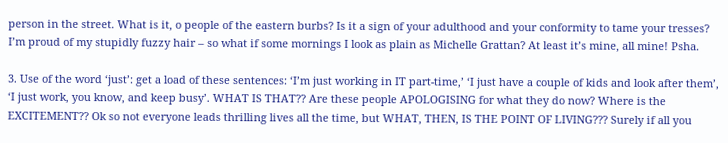person in the street. What is it, o people of the eastern burbs? Is it a sign of your adulthood and your conformity to tame your tresses? I’m proud of my stupidly fuzzy hair – so what if some mornings I look as plain as Michelle Grattan? At least it’s mine, all mine! Psha.

3. Use of the word ‘just’: get a load of these sentences: ‘I’m just working in IT part-time,’ ‘I just have a couple of kids and look after them’, ‘I just work, you know, and keep busy’. WHAT IS THAT?? Are these people APOLOGISING for what they do now? Where is the EXCITEMENT?? Ok so not everyone leads thrilling lives all the time, but WHAT, THEN, IS THE POINT OF LIVING??? Surely if all you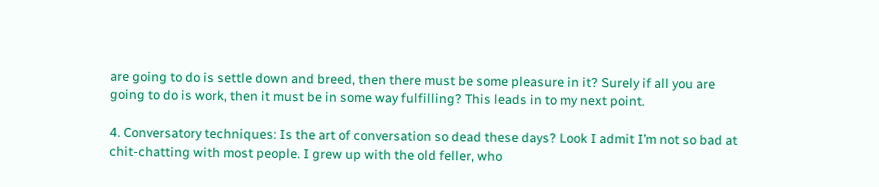are going to do is settle down and breed, then there must be some pleasure in it? Surely if all you are going to do is work, then it must be in some way fulfilling? This leads in to my next point.

4. Conversatory techniques: Is the art of conversation so dead these days? Look I admit I’m not so bad at chit-chatting with most people. I grew up with the old feller, who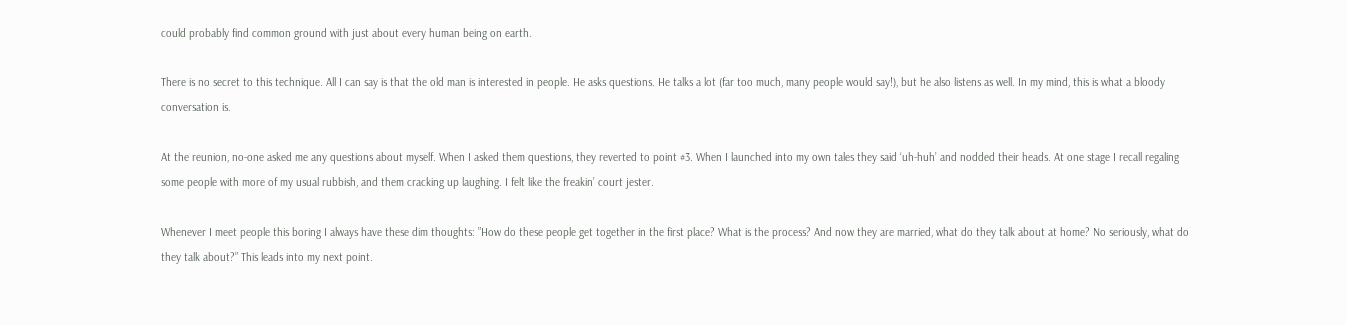could probably find common ground with just about every human being on earth.

There is no secret to this technique. All I can say is that the old man is interested in people. He asks questions. He talks a lot (far too much, many people would say!), but he also listens as well. In my mind, this is what a bloody conversation is.

At the reunion, no-one asked me any questions about myself. When I asked them questions, they reverted to point #3. When I launched into my own tales they said ‘uh-huh’ and nodded their heads. At one stage I recall regaling some people with more of my usual rubbish, and them cracking up laughing. I felt like the freakin’ court jester.

Whenever I meet people this boring I always have these dim thoughts: ”How do these people get together in the first place? What is the process? And now they are married, what do they talk about at home? No seriously, what do they talk about?” This leads into my next point.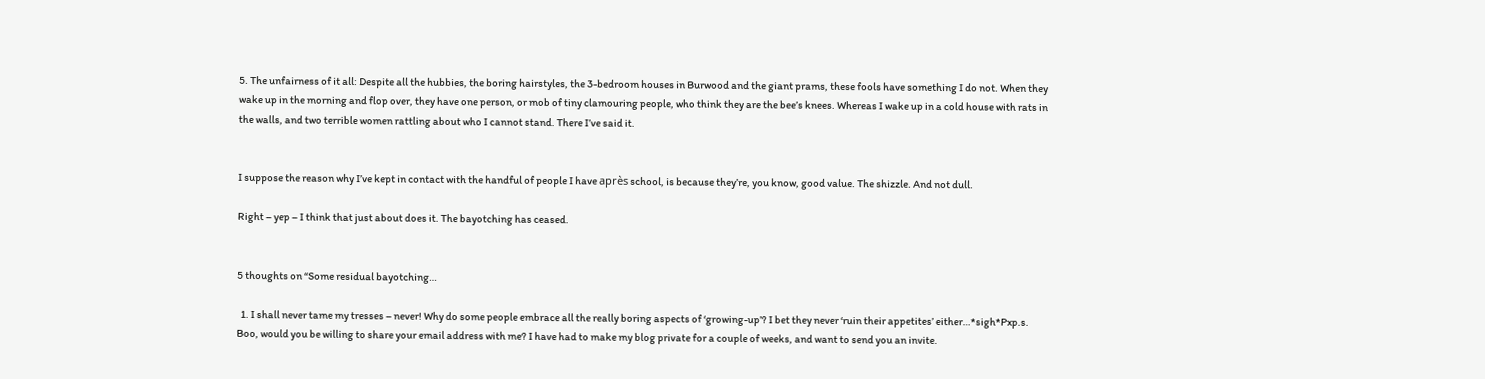5. The unfairness of it all: Despite all the hubbies, the boring hairstyles, the 3-bedroom houses in Burwood and the giant prams, these fools have something I do not. When they wake up in the morning and flop over, they have one person, or mob of tiny clamouring people, who think they are the bee’s knees. Whereas I wake up in a cold house with rats in the walls, and two terrible women rattling about who I cannot stand. There I’ve said it.


I suppose the reason why I’ve kept in contact with the handful of people I have après school, is because they’re, you know, good value. The shizzle. And not dull.

Right – yep – I think that just about does it. The bayotching has ceased.


5 thoughts on “Some residual bayotching…

  1. I shall never tame my tresses – never! Why do some people embrace all the really boring aspects of ‘growing-up’? I bet they never ‘ruin their appetites’ either…*sigh*Pxp.s. Boo, would you be willing to share your email address with me? I have had to make my blog private for a couple of weeks, and want to send you an invite.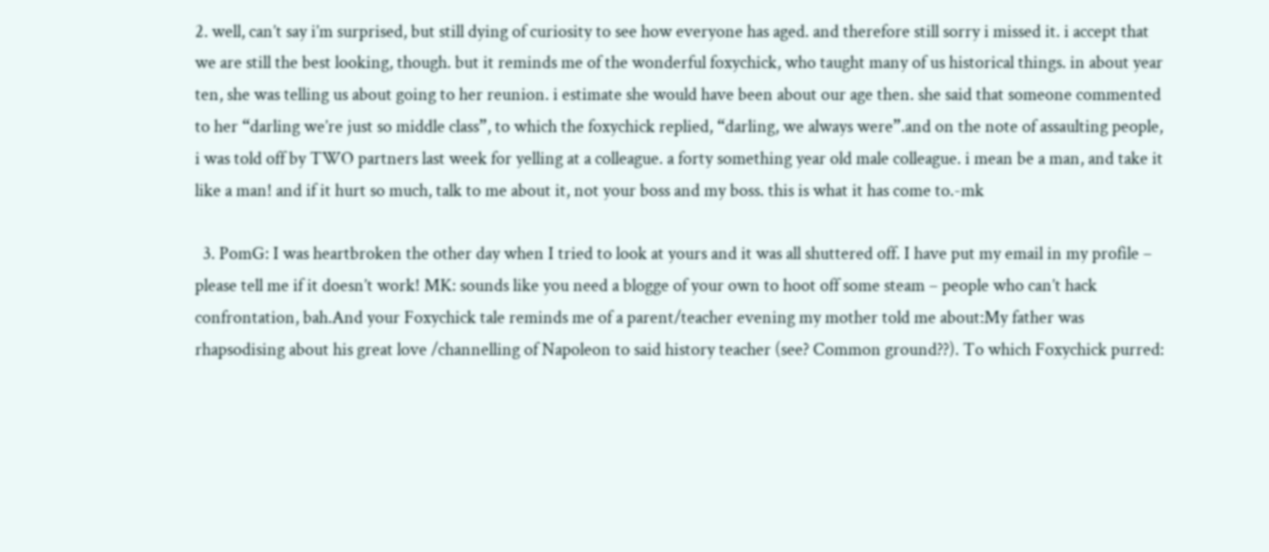2. well, can’t say i’m surprised, but still dying of curiosity to see how everyone has aged. and therefore still sorry i missed it. i accept that we are still the best looking, though. but it reminds me of the wonderful foxychick, who taught many of us historical things. in about year ten, she was telling us about going to her reunion. i estimate she would have been about our age then. she said that someone commented to her “darling we’re just so middle class”, to which the foxychick replied, “darling, we always were”.and on the note of assaulting people, i was told off by TWO partners last week for yelling at a colleague. a forty something year old male colleague. i mean be a man, and take it like a man! and if it hurt so much, talk to me about it, not your boss and my boss. this is what it has come to.-mk

  3. PomG: I was heartbroken the other day when I tried to look at yours and it was all shuttered off. I have put my email in my profile – please tell me if it doesn’t work! MK: sounds like you need a blogge of your own to hoot off some steam – people who can’t hack confrontation, bah.And your Foxychick tale reminds me of a parent/teacher evening my mother told me about:My father was rhapsodising about his great love /channelling of Napoleon to said history teacher (see? Common ground??). To which Foxychick purred: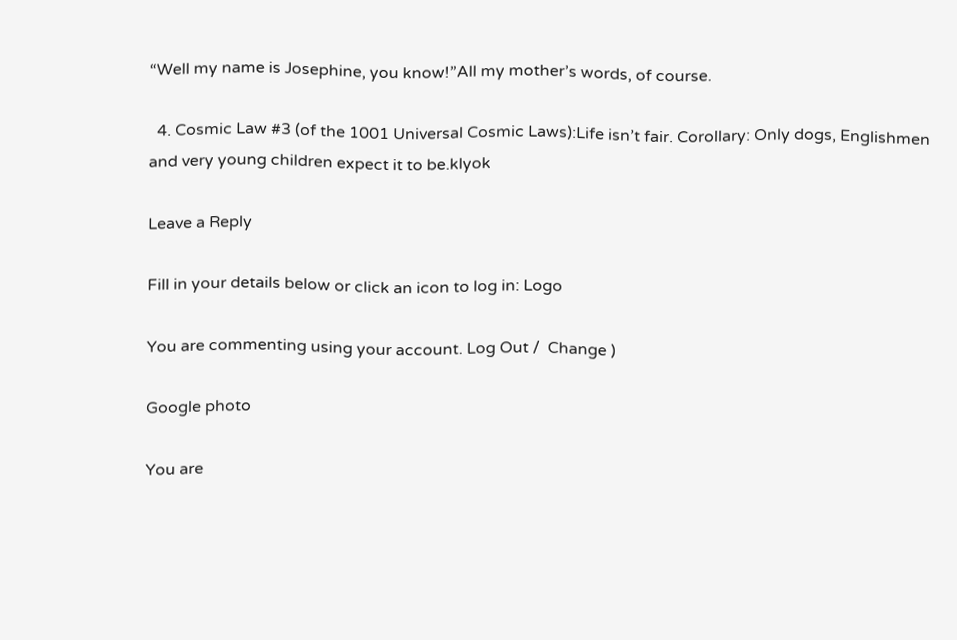“Well my name is Josephine, you know!”All my mother’s words, of course.

  4. Cosmic Law #3 (of the 1001 Universal Cosmic Laws):Life isn’t fair. Corollary: Only dogs, Englishmen and very young children expect it to be.klyok

Leave a Reply

Fill in your details below or click an icon to log in: Logo

You are commenting using your account. Log Out /  Change )

Google photo

You are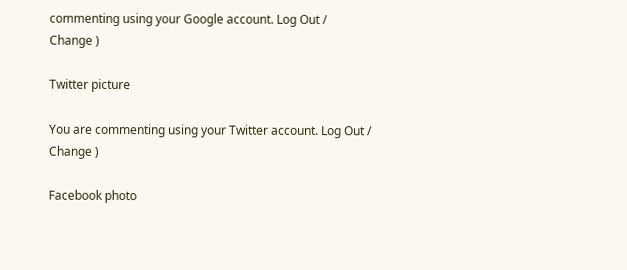commenting using your Google account. Log Out /  Change )

Twitter picture

You are commenting using your Twitter account. Log Out /  Change )

Facebook photo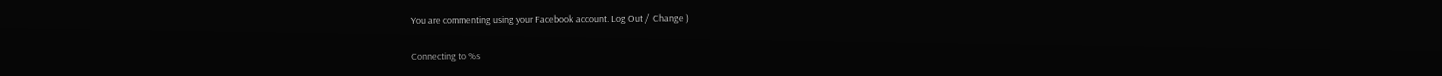You are commenting using your Facebook account. Log Out /  Change )

Connecting to %s